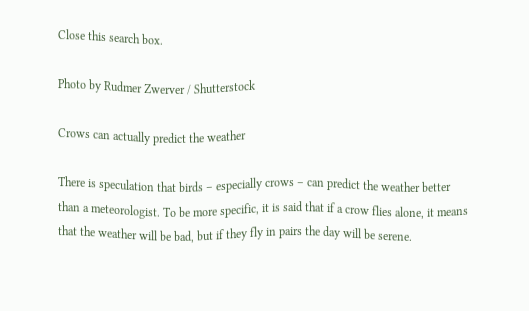Close this search box.

Photo by Rudmer Zwerver / Shutterstock

Crows can actually predict the weather

There is speculation that birds – especially crows – can predict the weather better than a meteorologist. To be more specific, it is said that if a crow flies alone, it means that the weather will be bad, but if they fly in pairs the day will be serene.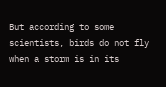But according to some scientists, birds do not fly when a storm is in its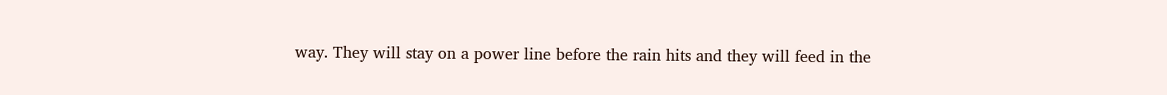way. They will stay on a power line before the rain hits and they will feed in the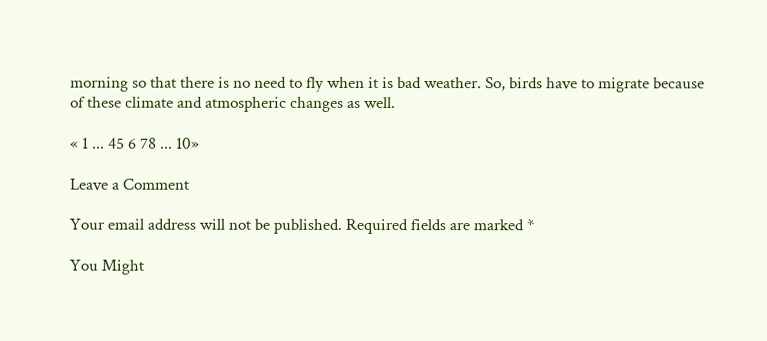morning so that there is no need to fly when it is bad weather. So, birds have to migrate because of these climate and atmospheric changes as well.

« 1 ... 45 6 78 ... 10»

Leave a Comment

Your email address will not be published. Required fields are marked *

You Might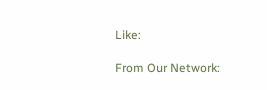Like:

From Our Network: